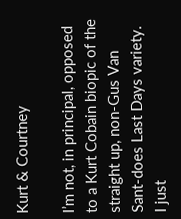Kurt & Courtney

I’m not, in principal, opposed to a Kurt Cobain biopic of the straight up, non-Gus Van Sant-does Last Days variety.  I just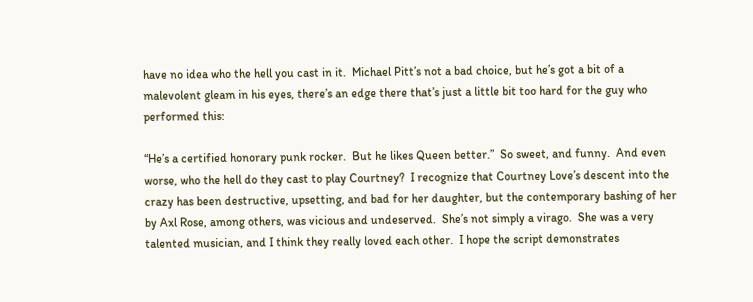have no idea who the hell you cast in it.  Michael Pitt’s not a bad choice, but he’s got a bit of a malevolent gleam in his eyes, there’s an edge there that’s just a little bit too hard for the guy who performed this:

“He’s a certified honorary punk rocker.  But he likes Queen better.”  So sweet, and funny.  And even worse, who the hell do they cast to play Courtney?  I recognize that Courtney Love’s descent into the crazy has been destructive, upsetting, and bad for her daughter, but the contemporary bashing of her by Axl Rose, among others, was vicious and undeserved.  She’s not simply a virago.  She was a very talented musician, and I think they really loved each other.  I hope the script demonstrates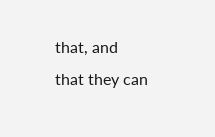that, and that they can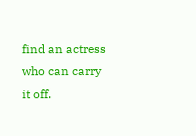find an actress who can carry it off.